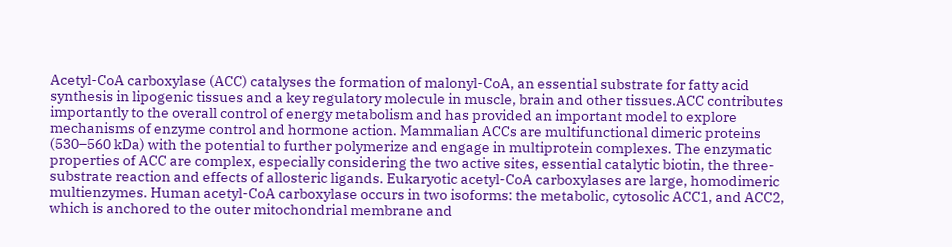Acetyl-CoA carboxylase (ACC) catalyses the formation of malonyl-CoA, an essential substrate for fatty acid synthesis in lipogenic tissues and a key regulatory molecule in muscle, brain and other tissues.ACC contributes importantly to the overall control of energy metabolism and has provided an important model to explore mechanisms of enzyme control and hormone action. Mammalian ACCs are multifunctional dimeric proteins (530–560 kDa) with the potential to further polymerize and engage in multiprotein complexes. The enzymatic properties of ACC are complex, especially considering the two active sites, essential catalytic biotin, the three-substrate reaction and effects of allosteric ligands. Eukaryotic acetyl-CoA carboxylases are large, homodimeric multienzymes. Human acetyl-CoA carboxylase occurs in two isoforms: the metabolic, cytosolic ACC1, and ACC2, which is anchored to the outer mitochondrial membrane and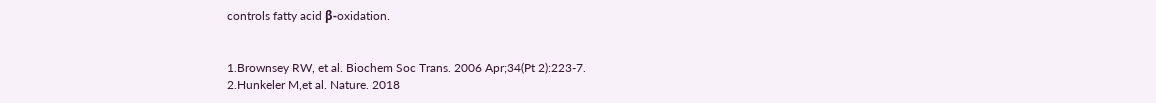controls fatty acid β-oxidation.


1.Brownsey RW, et al. Biochem Soc Trans. 2006 Apr;34(Pt 2):223-7.
2.Hunkeler M,et al. Nature. 2018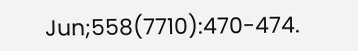Jun;558(7710):470-474.